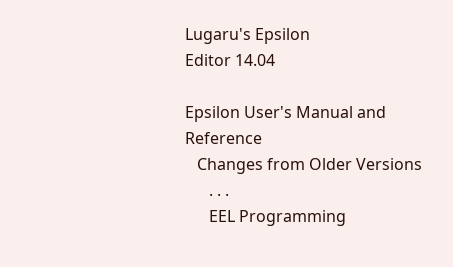Lugaru's Epsilon
Editor 14.04

Epsilon User's Manual and Reference
   Changes from Older Versions
      . . .
      EEL Programming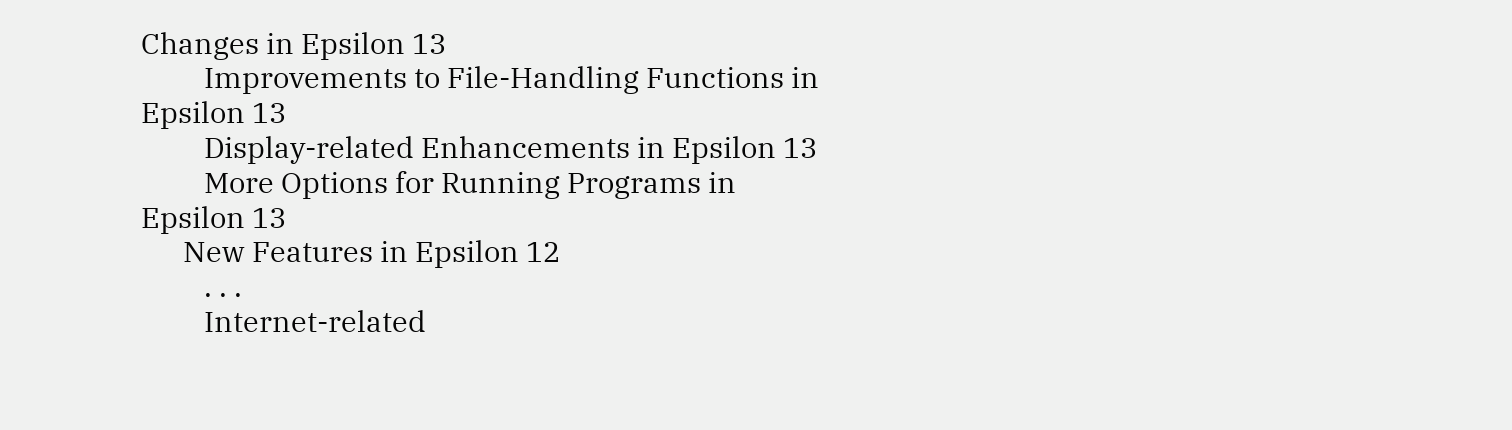Changes in Epsilon 13
         Improvements to File-Handling Functions in Epsilon 13
         Display-related Enhancements in Epsilon 13
         More Options for Running Programs in Epsilon 13
      New Features in Epsilon 12
         . . .
         Internet-related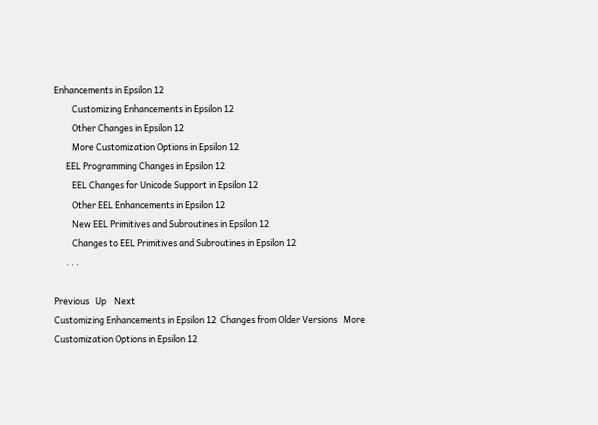Enhancements in Epsilon 12
         Customizing Enhancements in Epsilon 12
         Other Changes in Epsilon 12
         More Customization Options in Epsilon 12
      EEL Programming Changes in Epsilon 12
         EEL Changes for Unicode Support in Epsilon 12
         Other EEL Enhancements in Epsilon 12
         New EEL Primitives and Subroutines in Epsilon 12
         Changes to EEL Primitives and Subroutines in Epsilon 12
      . . .

Previous   Up    Next
Customizing Enhancements in Epsilon 12  Changes from Older Versions   More Customization Options in Epsilon 12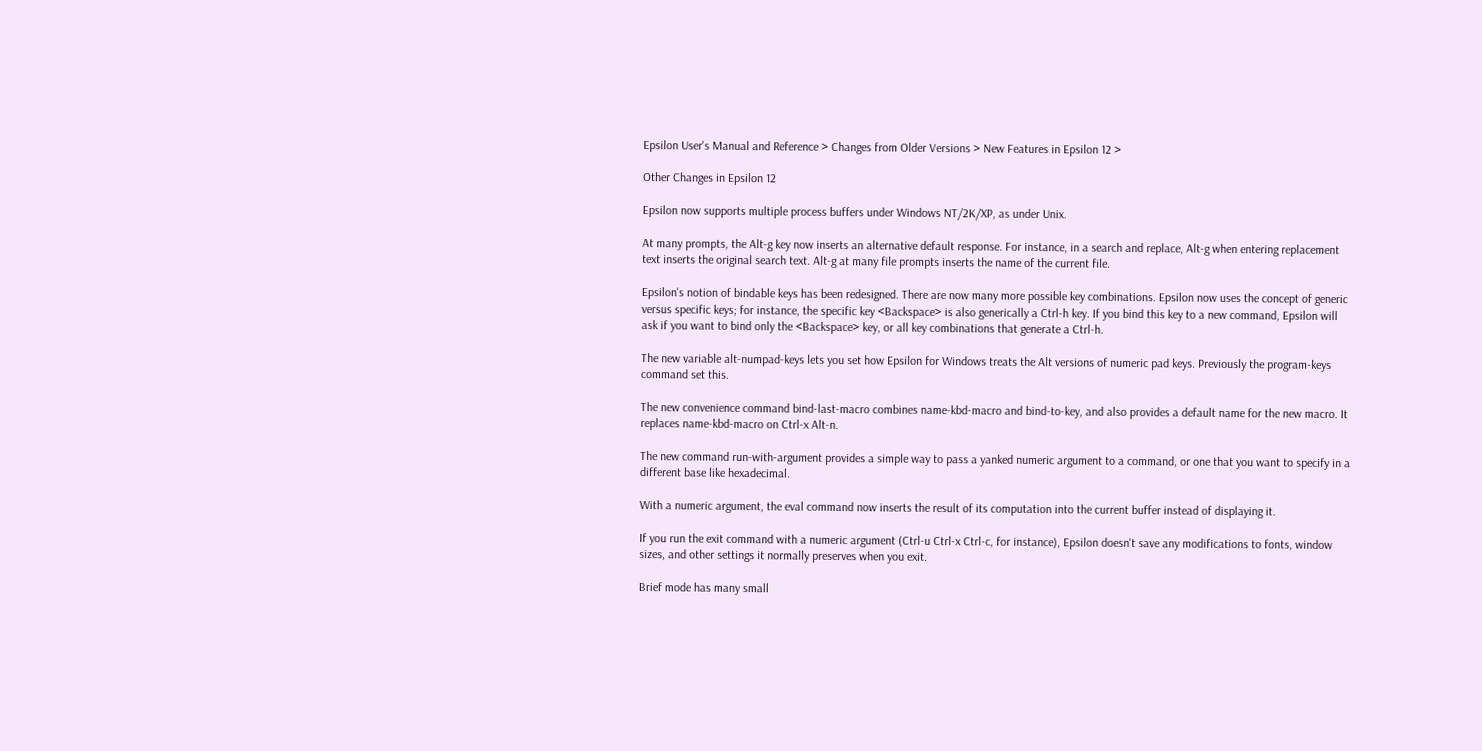Epsilon User's Manual and Reference > Changes from Older Versions > New Features in Epsilon 12 >

Other Changes in Epsilon 12

Epsilon now supports multiple process buffers under Windows NT/2K/XP, as under Unix.

At many prompts, the Alt-g key now inserts an alternative default response. For instance, in a search and replace, Alt-g when entering replacement text inserts the original search text. Alt-g at many file prompts inserts the name of the current file.

Epsilon's notion of bindable keys has been redesigned. There are now many more possible key combinations. Epsilon now uses the concept of generic versus specific keys; for instance, the specific key <Backspace> is also generically a Ctrl-h key. If you bind this key to a new command, Epsilon will ask if you want to bind only the <Backspace> key, or all key combinations that generate a Ctrl-h.

The new variable alt-numpad-keys lets you set how Epsilon for Windows treats the Alt versions of numeric pad keys. Previously the program-keys command set this.

The new convenience command bind-last-macro combines name-kbd-macro and bind-to-key, and also provides a default name for the new macro. It replaces name-kbd-macro on Ctrl-x Alt-n.

The new command run-with-argument provides a simple way to pass a yanked numeric argument to a command, or one that you want to specify in a different base like hexadecimal.

With a numeric argument, the eval command now inserts the result of its computation into the current buffer instead of displaying it.

If you run the exit command with a numeric argument (Ctrl-u Ctrl-x Ctrl-c, for instance), Epsilon doesn't save any modifications to fonts, window sizes, and other settings it normally preserves when you exit.

Brief mode has many small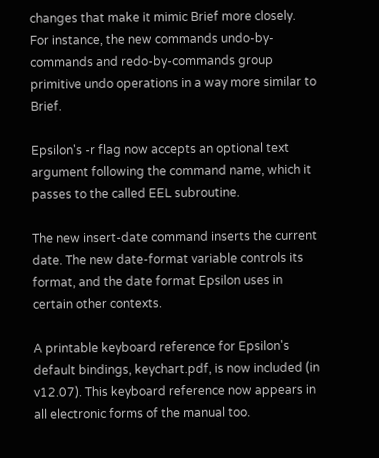changes that make it mimic Brief more closely. For instance, the new commands undo-by-commands and redo-by-commands group primitive undo operations in a way more similar to Brief.

Epsilon's -r flag now accepts an optional text argument following the command name, which it passes to the called EEL subroutine.

The new insert-date command inserts the current date. The new date-format variable controls its format, and the date format Epsilon uses in certain other contexts.

A printable keyboard reference for Epsilon's default bindings, keychart.pdf, is now included (in v12.07). This keyboard reference now appears in all electronic forms of the manual too.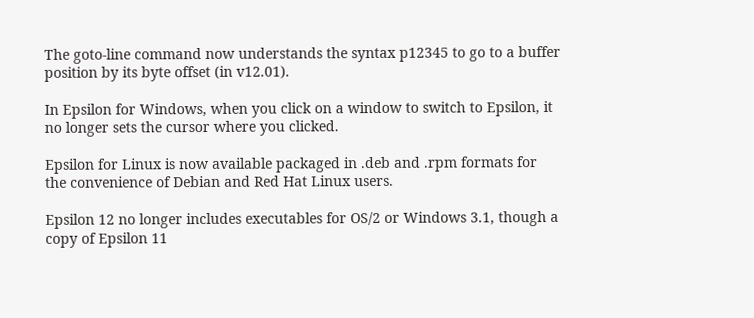The goto-line command now understands the syntax p12345 to go to a buffer position by its byte offset (in v12.01).

In Epsilon for Windows, when you click on a window to switch to Epsilon, it no longer sets the cursor where you clicked.

Epsilon for Linux is now available packaged in .deb and .rpm formats for the convenience of Debian and Red Hat Linux users.

Epsilon 12 no longer includes executables for OS/2 or Windows 3.1, though a copy of Epsilon 11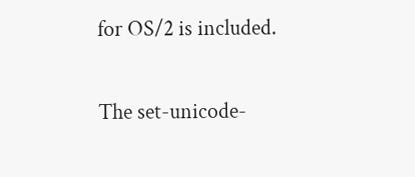for OS/2 is included.

The set-unicode-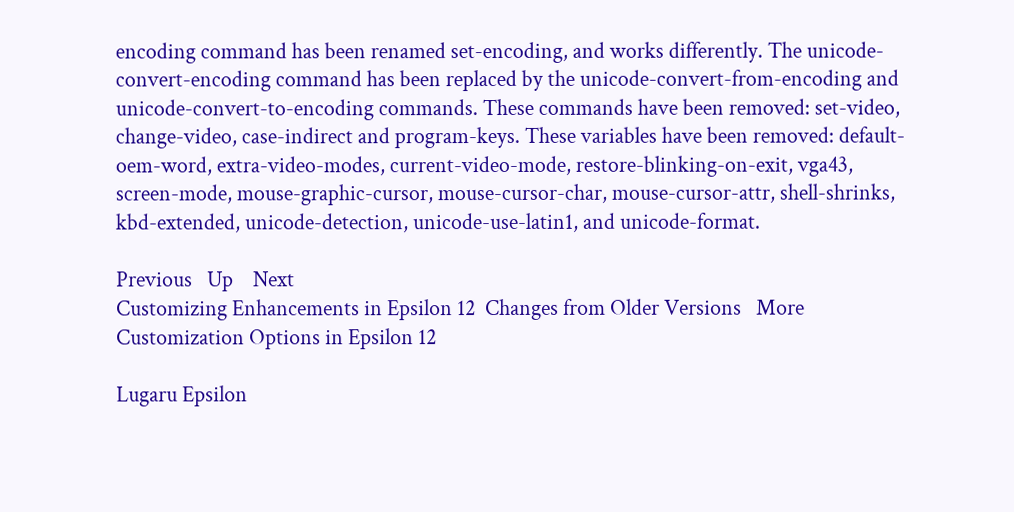encoding command has been renamed set-encoding, and works differently. The unicode-convert-encoding command has been replaced by the unicode-convert-from-encoding and unicode-convert-to-encoding commands. These commands have been removed: set-video, change-video, case-indirect and program-keys. These variables have been removed: default-oem-word, extra-video-modes, current-video-mode, restore-blinking-on-exit, vga43, screen-mode, mouse-graphic-cursor, mouse-cursor-char, mouse-cursor-attr, shell-shrinks, kbd-extended, unicode-detection, unicode-use-latin1, and unicode-format.

Previous   Up    Next
Customizing Enhancements in Epsilon 12  Changes from Older Versions   More Customization Options in Epsilon 12

Lugaru Epsilon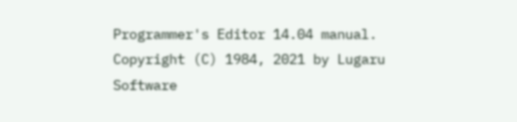Programmer's Editor 14.04 manual. Copyright (C) 1984, 2021 by Lugaru Software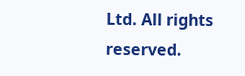Ltd. All rights reserved.